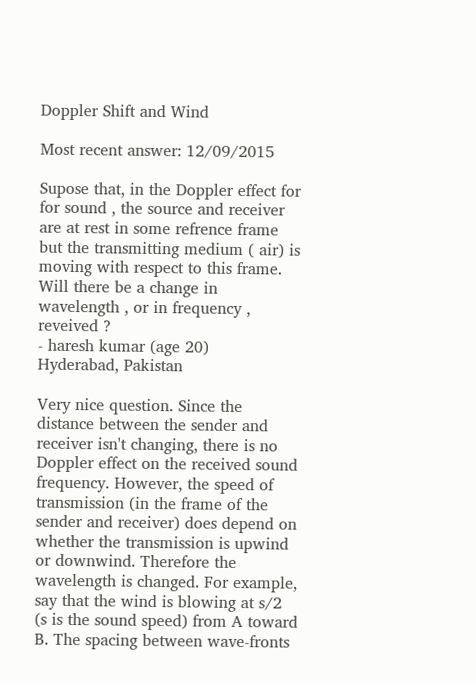Doppler Shift and Wind

Most recent answer: 12/09/2015

Supose that, in the Doppler effect for for sound , the source and receiver are at rest in some refrence frame but the transmitting medium ( air) is moving with respect to this frame. Will there be a change in wavelength , or in frequency , reveived ?
- haresh kumar (age 20)
Hyderabad, Pakistan

Very nice question. Since the distance between the sender and receiver isn't changing, there is no Doppler effect on the received sound frequency. However, the speed of transmission (in the frame of the sender and receiver) does depend on whether the transmission is upwind or downwind. Therefore the wavelength is changed. For example, say that the wind is blowing at s/2 (s is the sound speed) from A toward B. The spacing between wave-fronts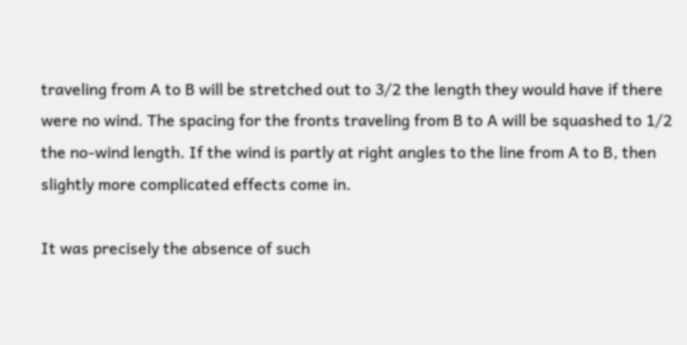traveling from A to B will be stretched out to 3/2 the length they would have if there were no wind. The spacing for the fronts traveling from B to A will be squashed to 1/2 the no-wind length. If the wind is partly at right angles to the line from A to B, then slightly more complicated effects come in.

It was precisely the absence of such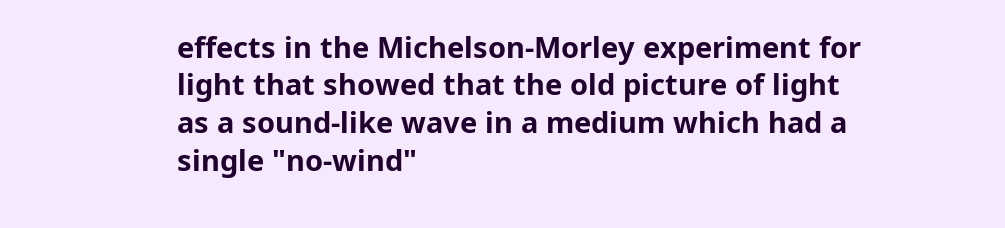effects in the Michelson-Morley experiment for light that showed that the old picture of light as a sound-like wave in a medium which had a single "no-wind"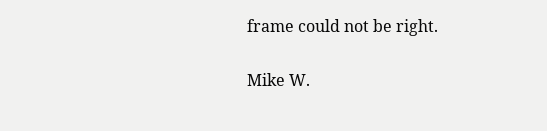frame could not be right.

Mike W.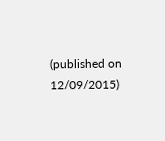(published on 12/09/2015)